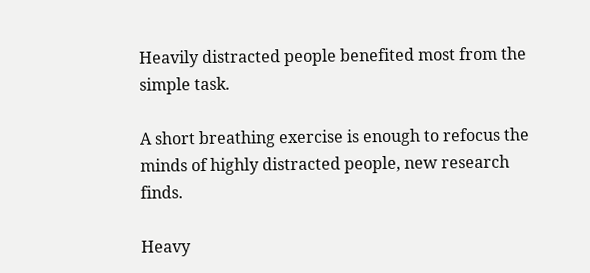Heavily distracted people benefited most from the simple task.

A short breathing exercise is enough to refocus the minds of highly distracted people, new research finds.

Heavy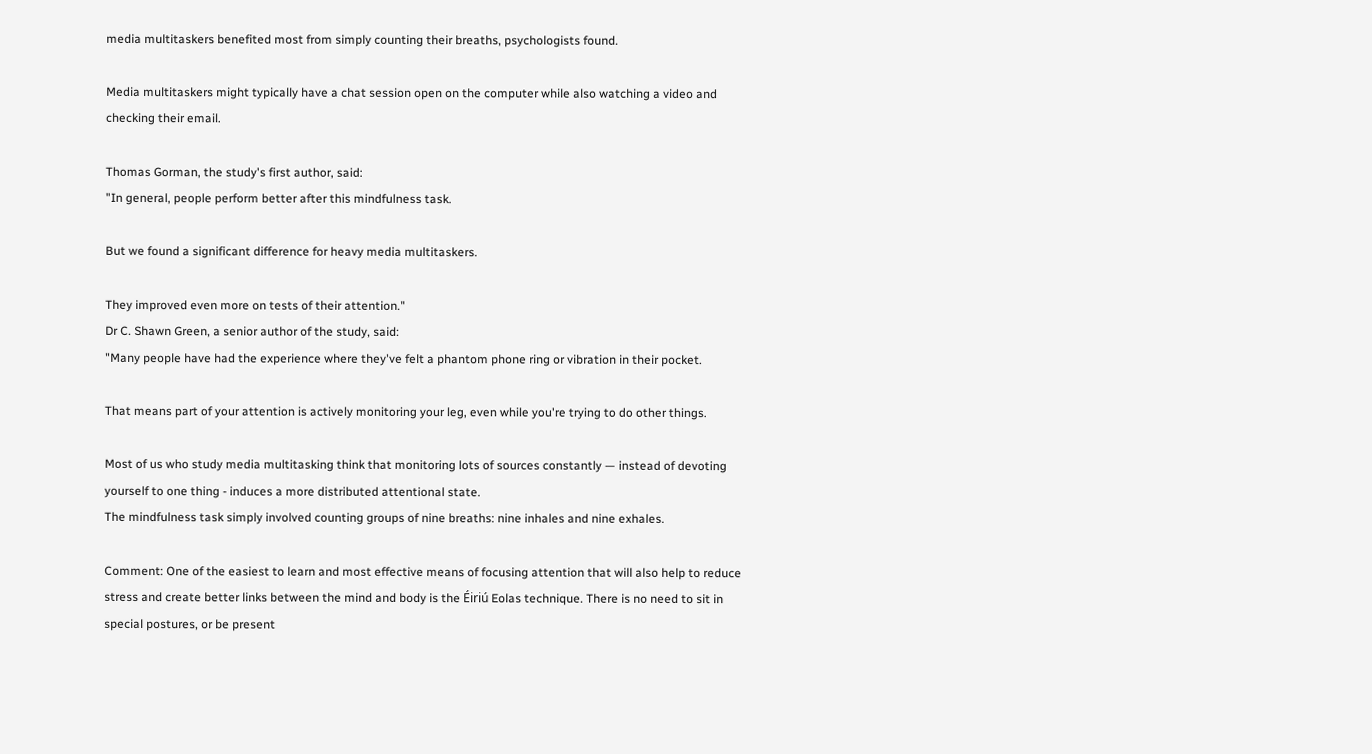media multitaskers benefited most from simply counting their breaths, psychologists found.

Media multitaskers might typically have a chat session open on the computer while also watching a video and checking their email.

Thomas Gorman, the study's first author, said:
"In general, people perform better after this mindfulness task.

But we found a significant difference for heavy media multitaskers.

They improved even more on tests of their attention."
Dr C. Shawn Green, a senior author of the study, said:
"Many people have had the experience where they've felt a phantom phone ring or vibration in their pocket.

That means part of your attention is actively monitoring your leg, even while you're trying to do other things.

Most of us who study media multitasking think that monitoring lots of sources constantly — instead of devoting yourself to one thing - induces a more distributed attentional state.
The mindfulness task simply involved counting groups of nine breaths: nine inhales and nine exhales.

Comment: One of the easiest to learn and most effective means of focusing attention that will also help to reduce stress and create better links between the mind and body is the Éiriú Eolas technique. There is no need to sit in special postures, or be present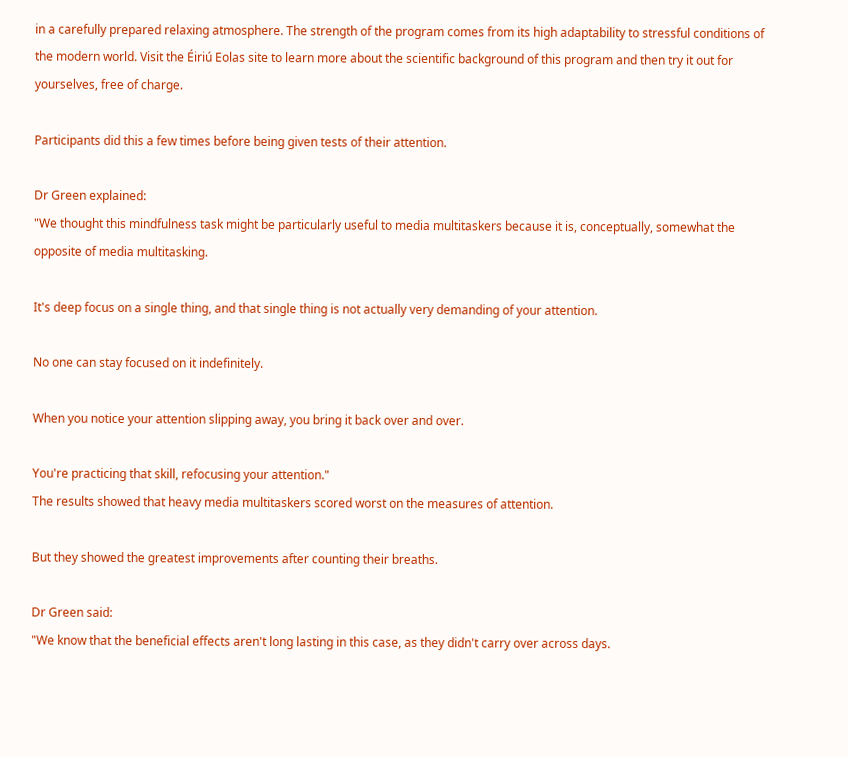in a carefully prepared relaxing atmosphere. The strength of the program comes from its high adaptability to stressful conditions of the modern world. Visit the Éiriú Eolas site to learn more about the scientific background of this program and then try it out for yourselves, free of charge.

Participants did this a few times before being given tests of their attention.

Dr Green explained:
"We thought this mindfulness task might be particularly useful to media multitaskers because it is, conceptually, somewhat the opposite of media multitasking.

It's deep focus on a single thing, and that single thing is not actually very demanding of your attention.

No one can stay focused on it indefinitely.

When you notice your attention slipping away, you bring it back over and over.

You're practicing that skill, refocusing your attention."
The results showed that heavy media multitaskers scored worst on the measures of attention.

But they showed the greatest improvements after counting their breaths.

Dr Green said:
"We know that the beneficial effects aren't long lasting in this case, as they didn't carry over across days.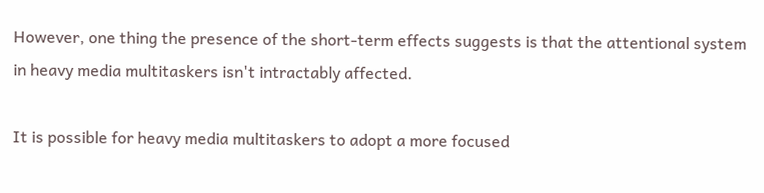However, one thing the presence of the short-term effects suggests is that the attentional system in heavy media multitaskers isn't intractably affected.

It is possible for heavy media multitaskers to adopt a more focused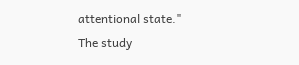attentional state."
The study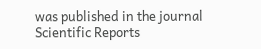was published in the journal Scientific Reports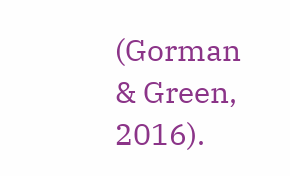(Gorman & Green, 2016).